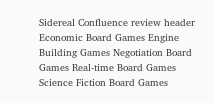Sidereal Confluence review header
Economic Board Games Engine Building Games Negotiation Board Games Real-time Board Games Science Fiction Board Games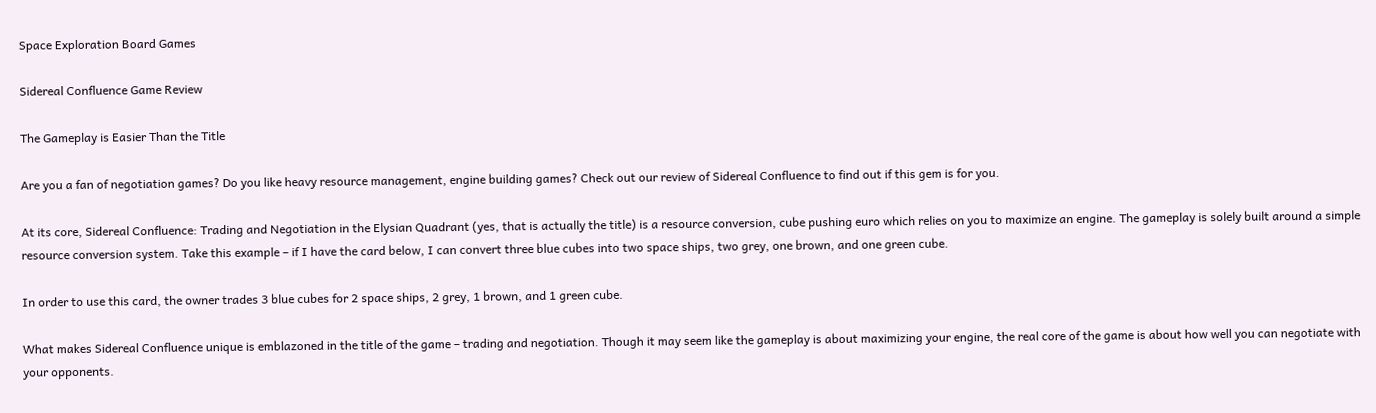Space Exploration Board Games

Sidereal Confluence Game Review

The Gameplay is Easier Than the Title

Are you a fan of negotiation games? Do you like heavy resource management, engine building games? Check out our review of Sidereal Confluence to find out if this gem is for you.

At its core, Sidereal Confluence: Trading and Negotiation in the Elysian Quadrant (yes, that is actually the title) is a resource conversion, cube pushing euro which relies on you to maximize an engine. The gameplay is solely built around a simple resource conversion system. Take this example – if I have the card below, I can convert three blue cubes into two space ships, two grey, one brown, and one green cube.

In order to use this card, the owner trades 3 blue cubes for 2 space ships, 2 grey, 1 brown, and 1 green cube.

What makes Sidereal Confluence unique is emblazoned in the title of the game – trading and negotiation. Though it may seem like the gameplay is about maximizing your engine, the real core of the game is about how well you can negotiate with your opponents.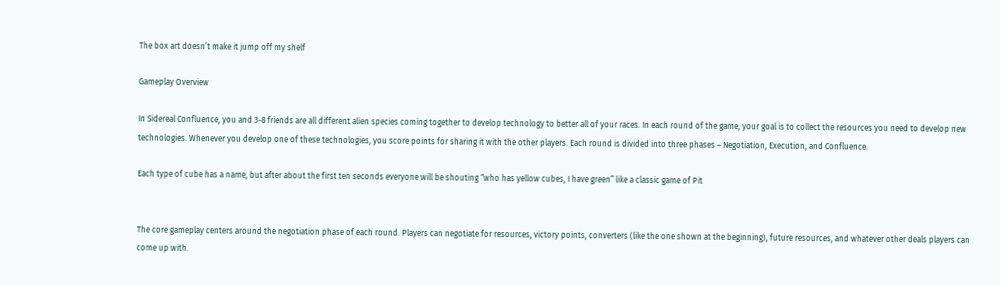The box art doesn’t make it jump off my shelf

Gameplay Overview

In Sidereal Confluence, you and 3-8 friends are all different alien species coming together to develop technology to better all of your races. In each round of the game, your goal is to collect the resources you need to develop new technologies. Whenever you develop one of these technologies, you score points for sharing it with the other players. Each round is divided into three phases – Negotiation, Execution, and Confluence.

Each type of cube has a name, but after about the first ten seconds everyone will be shouting “who has yellow cubes, I have green” like a classic game of Pit


The core gameplay centers around the negotiation phase of each round. Players can negotiate for resources, victory points, converters (like the one shown at the beginning), future resources, and whatever other deals players can come up with.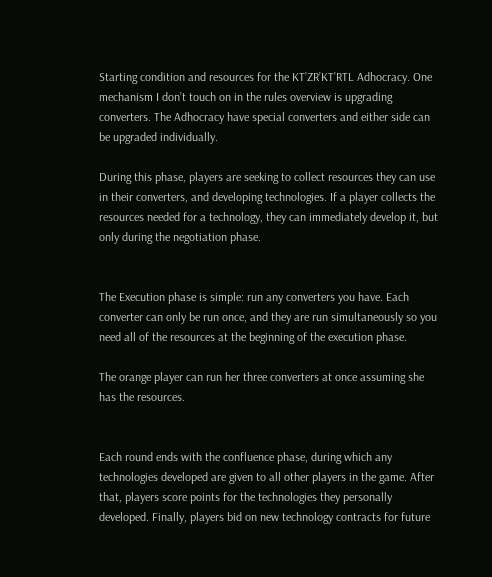Starting condition and resources for the KT’ZR’KT’RTL Adhocracy. One mechanism I don’t touch on in the rules overview is upgrading converters. The Adhocracy have special converters and either side can be upgraded individually.

During this phase, players are seeking to collect resources they can use in their converters, and developing technologies. If a player collects the resources needed for a technology, they can immediately develop it, but only during the negotiation phase.


The Execution phase is simple: run any converters you have. Each converter can only be run once, and they are run simultaneously so you need all of the resources at the beginning of the execution phase.

The orange player can run her three converters at once assuming she has the resources.


Each round ends with the confluence phase, during which any technologies developed are given to all other players in the game. After that, players score points for the technologies they personally developed. Finally, players bid on new technology contracts for future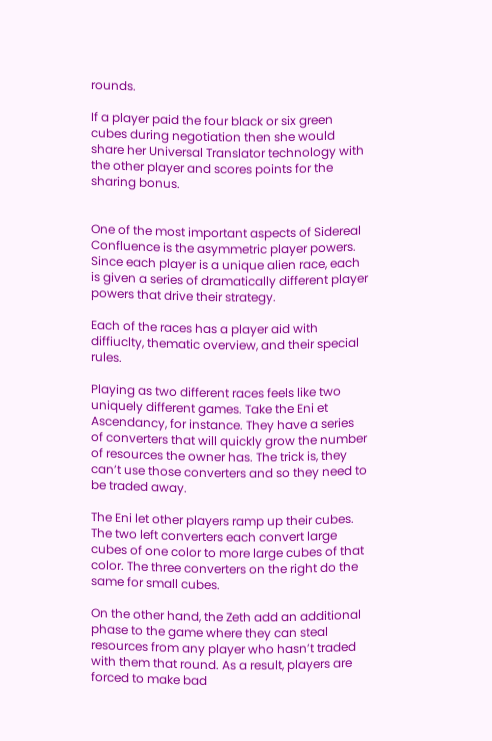rounds.

If a player paid the four black or six green cubes during negotiation then she would share her Universal Translator technology with the other player and scores points for the sharing bonus.


One of the most important aspects of Sidereal Confluence is the asymmetric player powers. Since each player is a unique alien race, each is given a series of dramatically different player powers that drive their strategy.

Each of the races has a player aid with diffiuclty, thematic overview, and their special rules.

Playing as two different races feels like two uniquely different games. Take the Eni et Ascendancy, for instance. They have a series of converters that will quickly grow the number of resources the owner has. The trick is, they can’t use those converters and so they need to be traded away.

The Eni let other players ramp up their cubes. The two left converters each convert large cubes of one color to more large cubes of that color. The three converters on the right do the same for small cubes.

On the other hand, the Zeth add an additional phase to the game where they can steal resources from any player who hasn’t traded with them that round. As a result, players are forced to make bad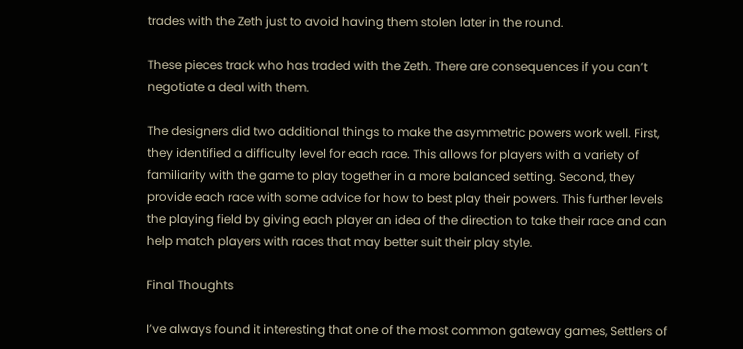trades with the Zeth just to avoid having them stolen later in the round.

These pieces track who has traded with the Zeth. There are consequences if you can’t negotiate a deal with them.

The designers did two additional things to make the asymmetric powers work well. First, they identified a difficulty level for each race. This allows for players with a variety of familiarity with the game to play together in a more balanced setting. Second, they provide each race with some advice for how to best play their powers. This further levels the playing field by giving each player an idea of the direction to take their race and can help match players with races that may better suit their play style.

Final Thoughts

I’ve always found it interesting that one of the most common gateway games, Settlers of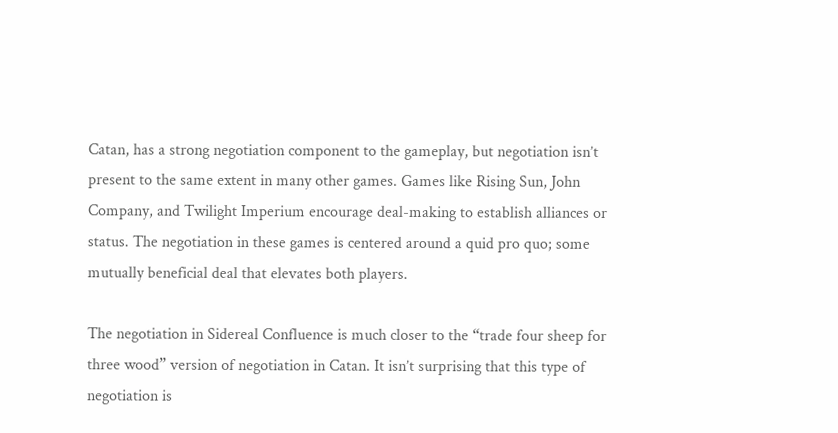Catan, has a strong negotiation component to the gameplay, but negotiation isn’t present to the same extent in many other games. Games like Rising Sun, John Company, and Twilight Imperium encourage deal-making to establish alliances or status. The negotiation in these games is centered around a quid pro quo; some mutually beneficial deal that elevates both players.

The negotiation in Sidereal Confluence is much closer to the “trade four sheep for three wood” version of negotiation in Catan. It isn’t surprising that this type of negotiation is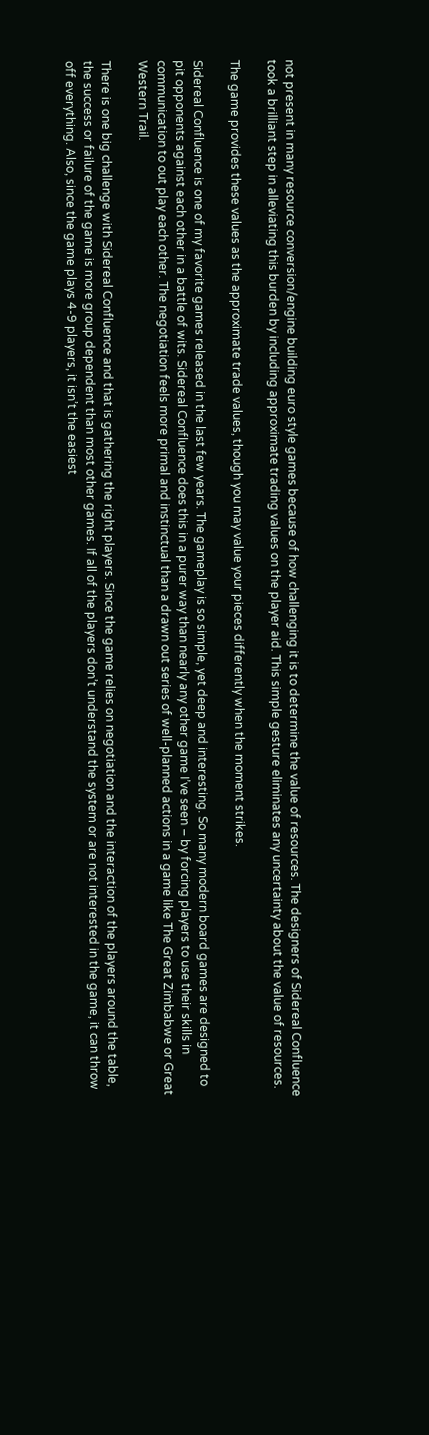not present in many resource conversion/engine building euro style games because of how challenging it is to determine the value of resources. The designers of Sidereal Confluence took a brilliant step in alleviating this burden by including approximate trading values on the player aid. This simple gesture eliminates any uncertainty about the value of resources.

The game provides these values as the approximate trade values, though you may value your pieces differently when the moment strikes.

Sidereal Confluence is one of my favorite games released in the last few years. The gameplay is so simple, yet deep and interesting. So many modern board games are designed to pit opponents against each other in a battle of wits. Sidereal Confluence does this in a purer way than nearly any other game I’ve seen – by forcing players to use their skills in communication to out play each other. The negotiation feels more primal and instinctual than a drawn out series of well-planned actions in a game like The Great Zimbabwe or Great Western Trail.

There is one big challenge with Sidereal Confluence and that is gathering the right players. Since the game relies on negotiation and the interaction of the players around the table, the success or failure of the game is more group dependent than most other games. If all of the players don’t understand the system or are not interested in the game, it can throw off everything. Also, since the game plays 4-9 players, it isn’t the easiest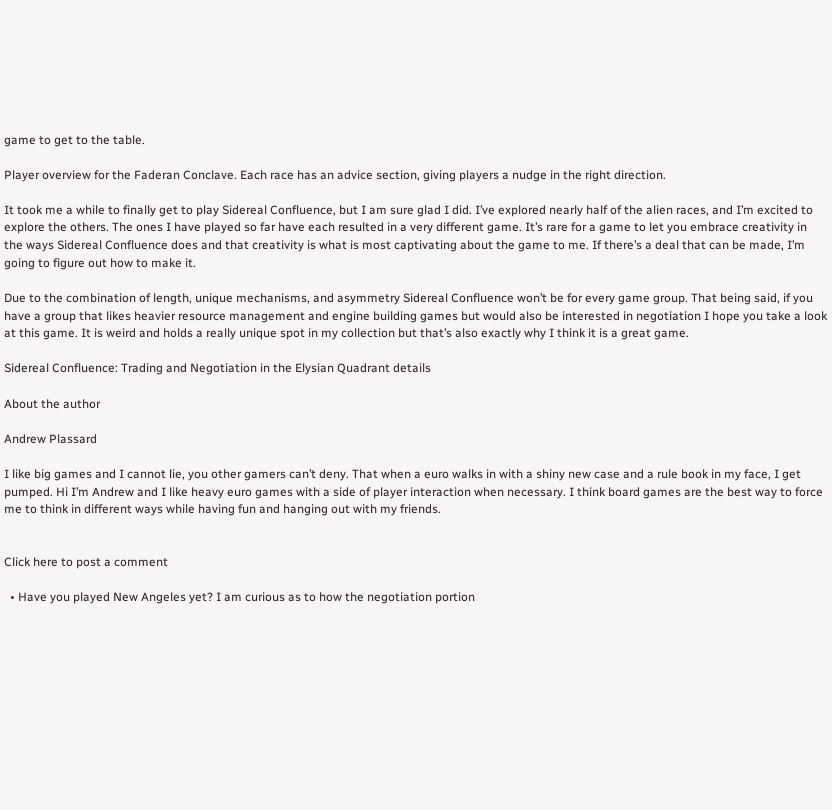game to get to the table.

Player overview for the Faderan Conclave. Each race has an advice section, giving players a nudge in the right direction.

It took me a while to finally get to play Sidereal Confluence, but I am sure glad I did. I’ve explored nearly half of the alien races, and I’m excited to explore the others. The ones I have played so far have each resulted in a very different game. It’s rare for a game to let you embrace creativity in the ways Sidereal Confluence does and that creativity is what is most captivating about the game to me. If there’s a deal that can be made, I’m going to figure out how to make it.

Due to the combination of length, unique mechanisms, and asymmetry Sidereal Confluence won’t be for every game group. That being said, if you have a group that likes heavier resource management and engine building games but would also be interested in negotiation I hope you take a look at this game. It is weird and holds a really unique spot in my collection but that’s also exactly why I think it is a great game.

Sidereal Confluence: Trading and Negotiation in the Elysian Quadrant details

About the author

Andrew Plassard

I like big games and I cannot lie, you other gamers can’t deny. That when a euro walks in with a shiny new case and a rule book in my face, I get pumped. Hi I’m Andrew and I like heavy euro games with a side of player interaction when necessary. I think board games are the best way to force me to think in different ways while having fun and hanging out with my friends.


Click here to post a comment

  • Have you played New Angeles yet? I am curious as to how the negotiation portion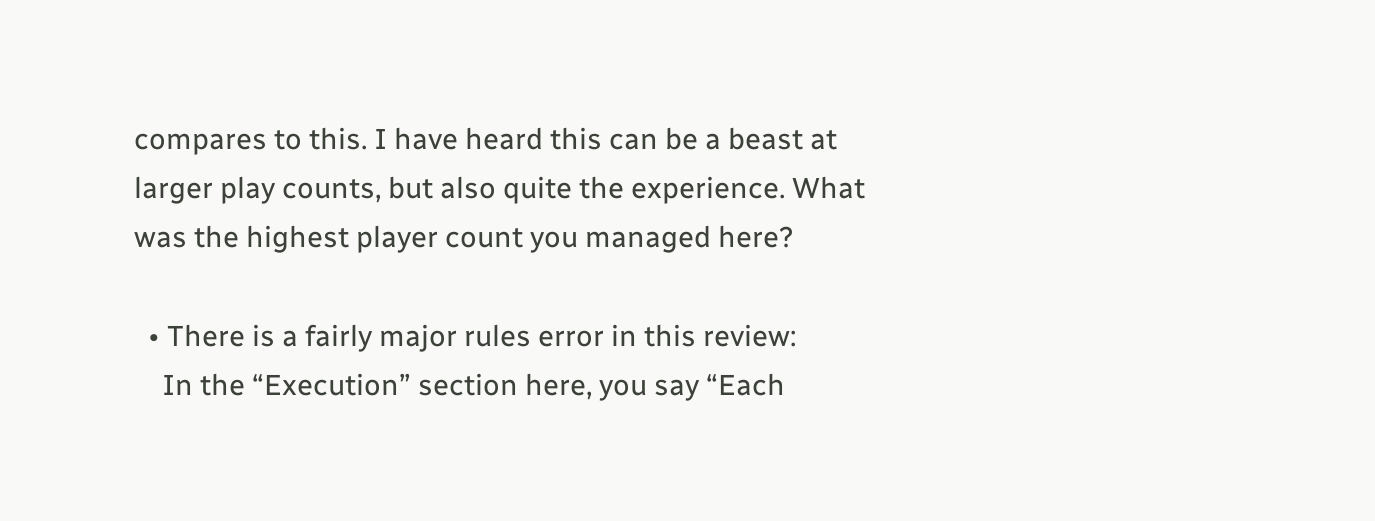compares to this. I have heard this can be a beast at larger play counts, but also quite the experience. What was the highest player count you managed here?

  • There is a fairly major rules error in this review:
    In the “Execution” section here, you say “Each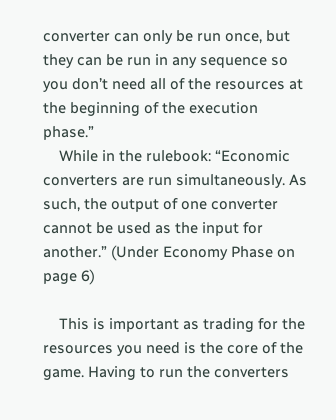converter can only be run once, but they can be run in any sequence so you don’t need all of the resources at the beginning of the execution phase.”
    While in the rulebook: “Economic converters are run simultaneously. As such, the output of one converter cannot be used as the input for another.” (Under Economy Phase on page 6)

    This is important as trading for the resources you need is the core of the game. Having to run the converters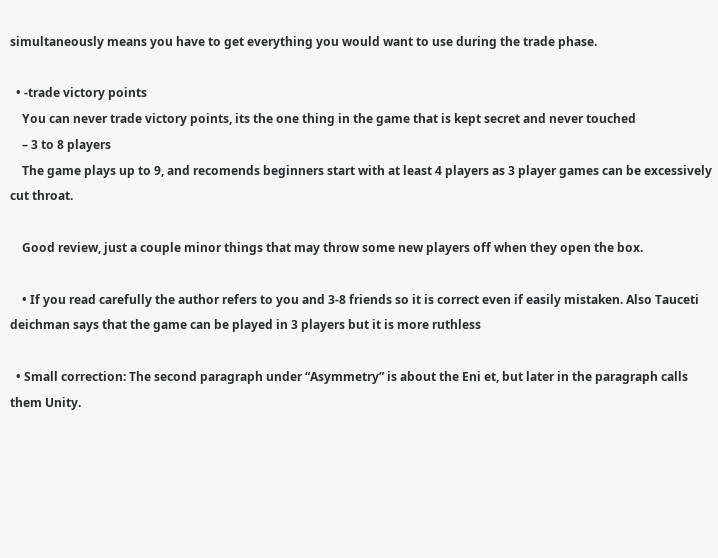simultaneously means you have to get everything you would want to use during the trade phase.

  • -trade victory points
    You can never trade victory points, its the one thing in the game that is kept secret and never touched
    – 3 to 8 players
    The game plays up to 9, and recomends beginners start with at least 4 players as 3 player games can be excessively cut throat.

    Good review, just a couple minor things that may throw some new players off when they open the box.

    • If you read carefully the author refers to you and 3-8 friends so it is correct even if easily mistaken. Also Tauceti deichman says that the game can be played in 3 players but it is more ruthless

  • Small correction: The second paragraph under “Asymmetry” is about the Eni et, but later in the paragraph calls them Unity.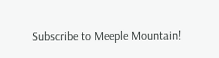Subscribe to Meeple Mountain!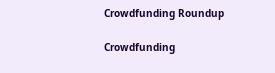Crowdfunding Roundup

Crowdfunding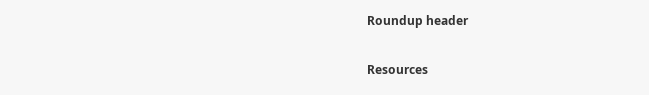Roundup header

Resources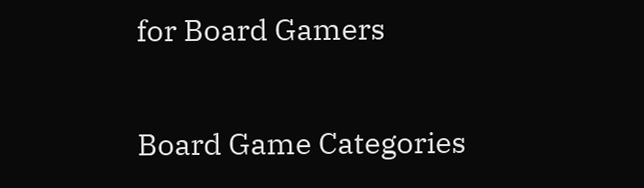for Board Gamers

Board Game Categories